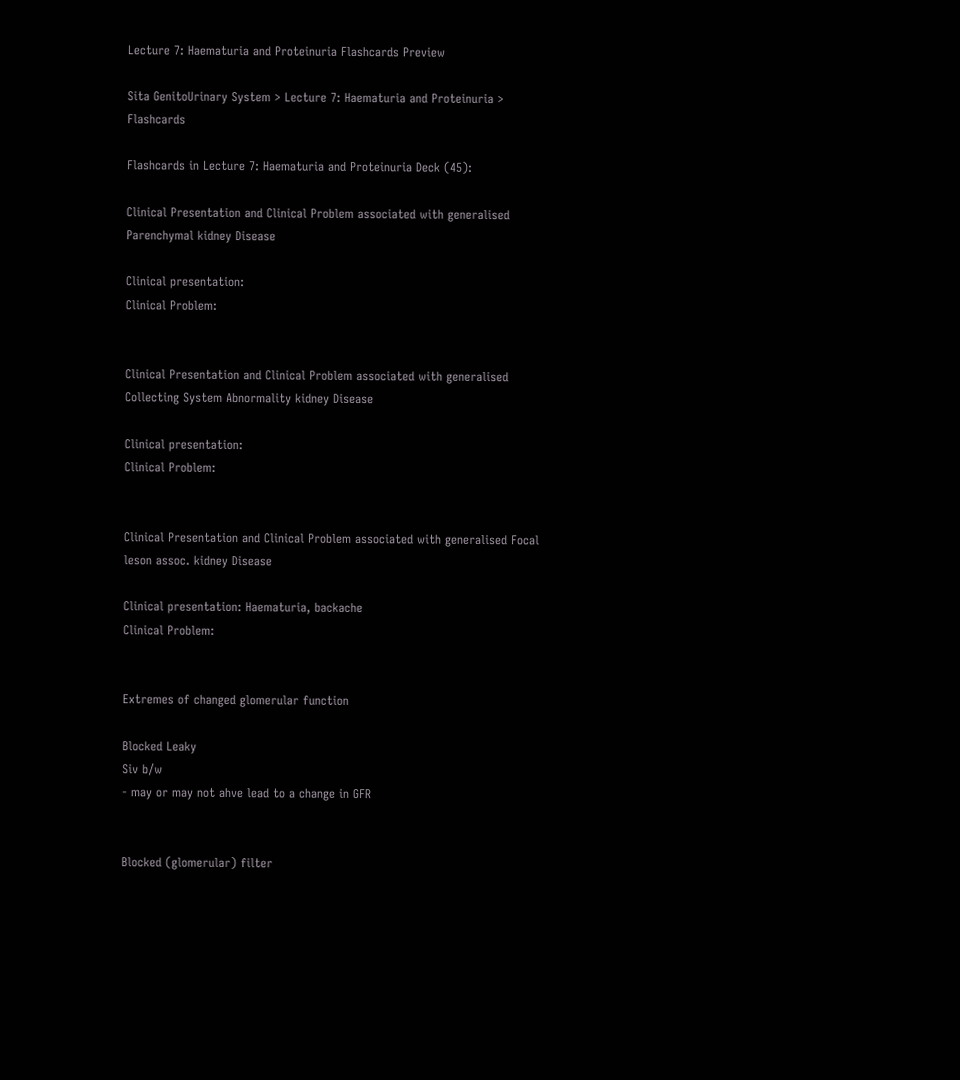Lecture 7: Haematuria and Proteinuria Flashcards Preview

Sita GenitoUrinary System > Lecture 7: Haematuria and Proteinuria > Flashcards

Flashcards in Lecture 7: Haematuria and Proteinuria Deck (45):

Clinical Presentation and Clinical Problem associated with generalised Parenchymal kidney Disease

Clinical presentation:
Clinical Problem:


Clinical Presentation and Clinical Problem associated with generalised Collecting System Abnormality kidney Disease

Clinical presentation:
Clinical Problem:


Clinical Presentation and Clinical Problem associated with generalised Focal leson assoc. kidney Disease

Clinical presentation: Haematuria, backache
Clinical Problem:


Extremes of changed glomerular function

Blocked Leaky
Siv b/w
- may or may not ahve lead to a change in GFR


Blocked (glomerular) filter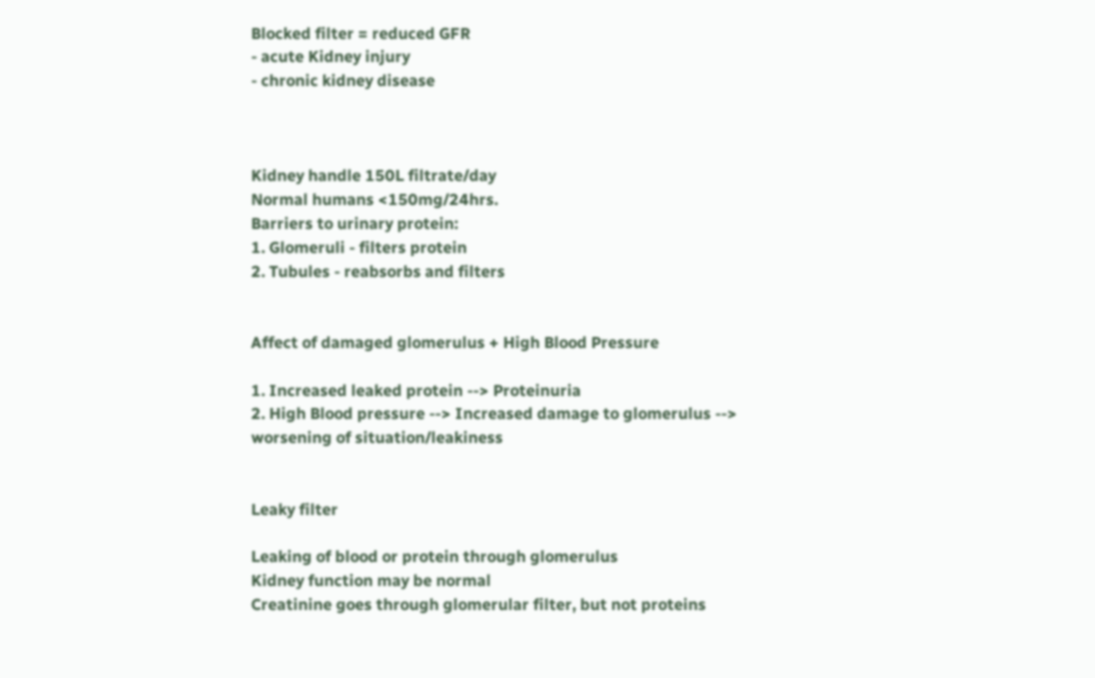Blocked filter = reduced GFR
- acute Kidney injury
- chronic kidney disease



Kidney handle 150L filtrate/day
Normal humans <150mg/24hrs.
Barriers to urinary protein:
1. Glomeruli - filters protein
2. Tubules - reabsorbs and filters


Affect of damaged glomerulus + High Blood Pressure

1. Increased leaked protein --> Proteinuria
2. High Blood pressure --> Increased damage to glomerulus --> worsening of situation/leakiness


Leaky filter

Leaking of blood or protein through glomerulus
Kidney function may be normal
Creatinine goes through glomerular filter, but not proteins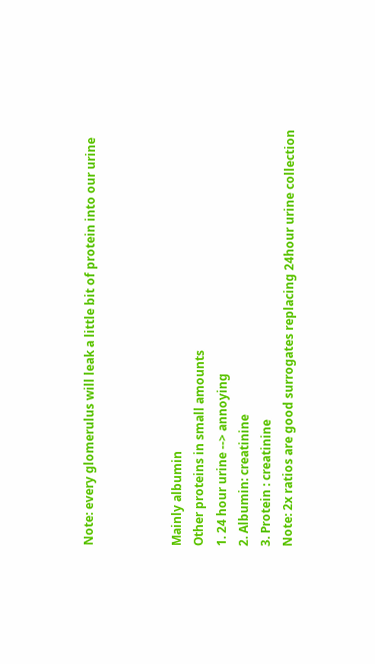Note: every glomerulus will leak a little bit of protein into our urine



Mainly albumin
Other proteins in small amounts
1. 24 hour urine --> annoying
2. Albumin: creatinine
3. Protein : creatinine
Note: 2x ratios are good surrogates replacing 24hour urine collection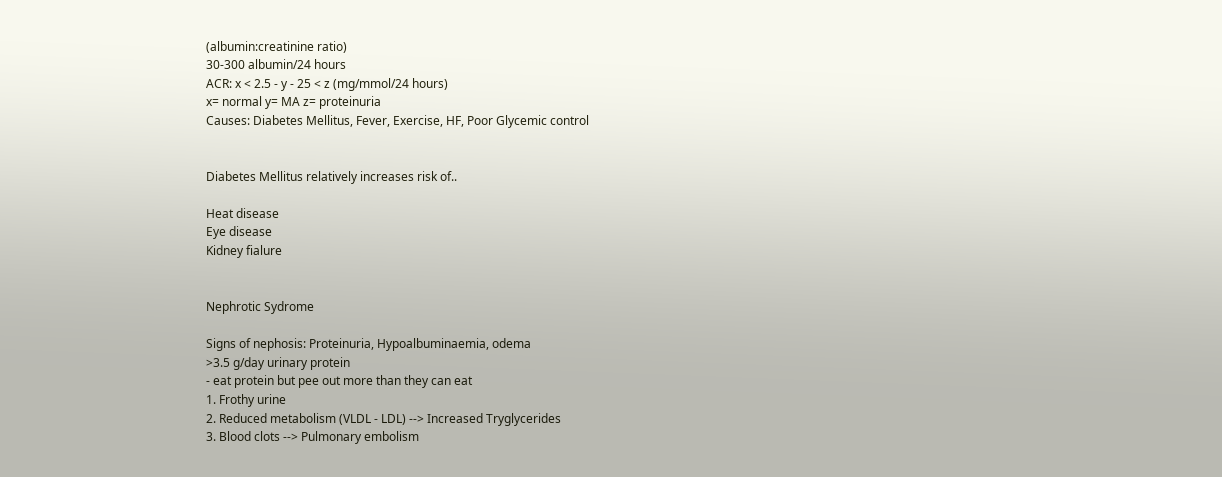(albumin:creatinine ratio)
30-300 albumin/24 hours
ACR: x < 2.5 - y - 25 < z (mg/mmol/24 hours)
x= normal y= MA z= proteinuria
Causes: Diabetes Mellitus, Fever, Exercise, HF, Poor Glycemic control


Diabetes Mellitus relatively increases risk of..

Heat disease
Eye disease
Kidney fialure


Nephrotic Sydrome

Signs of nephosis: Proteinuria, Hypoalbuminaemia, odema
>3.5 g/day urinary protein
- eat protein but pee out more than they can eat
1. Frothy urine
2. Reduced metabolism (VLDL - LDL) --> Increased Tryglycerides
3. Blood clots --> Pulmonary embolism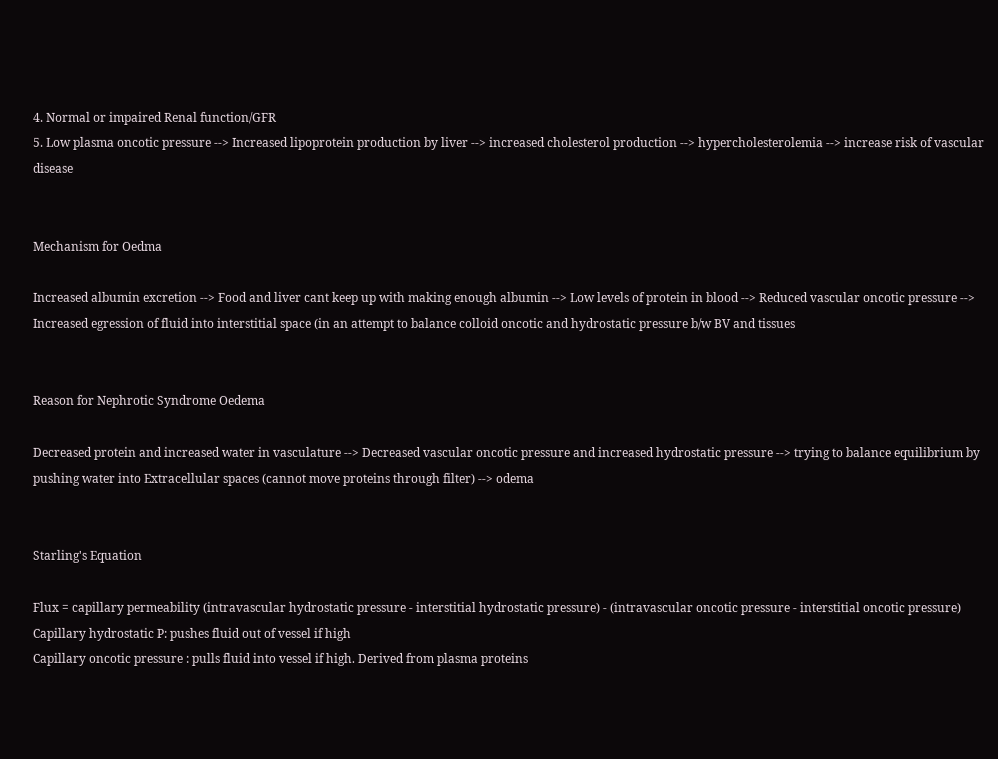4. Normal or impaired Renal function/GFR
5. Low plasma oncotic pressure --> Increased lipoprotein production by liver --> increased cholesterol production --> hypercholesterolemia --> increase risk of vascular disease


Mechanism for Oedma

Increased albumin excretion --> Food and liver cant keep up with making enough albumin --> Low levels of protein in blood --> Reduced vascular oncotic pressure --> Increased egression of fluid into interstitial space (in an attempt to balance colloid oncotic and hydrostatic pressure b/w BV and tissues


Reason for Nephrotic Syndrome Oedema

Decreased protein and increased water in vasculature --> Decreased vascular oncotic pressure and increased hydrostatic pressure --> trying to balance equilibrium by pushing water into Extracellular spaces (cannot move proteins through filter) --> odema


Starling's Equation

Flux = capillary permeability (intravascular hydrostatic pressure - interstitial hydrostatic pressure) - (intravascular oncotic pressure - interstitial oncotic pressure)
Capillary hydrostatic P: pushes fluid out of vessel if high
Capillary oncotic pressure : pulls fluid into vessel if high. Derived from plasma proteins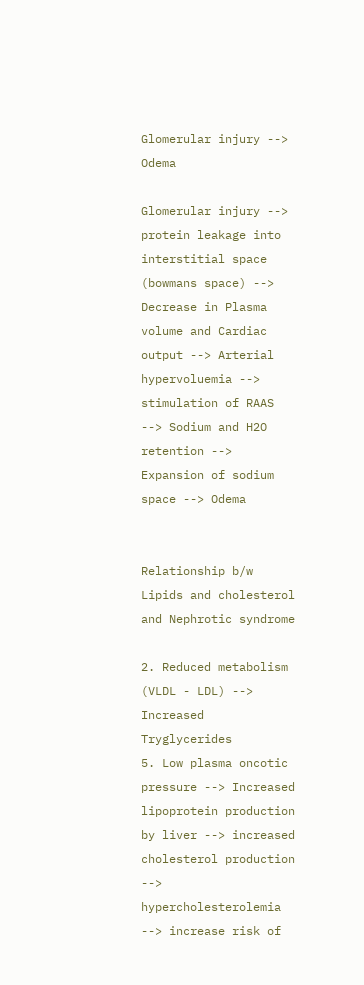Glomerular injury --> Odema

Glomerular injury --> protein leakage into interstitial space (bowmans space) --> Decrease in Plasma volume and Cardiac output --> Arterial hypervoluemia --> stimulation of RAAS --> Sodium and H2O retention --> Expansion of sodium space --> Odema


Relationship b/w Lipids and cholesterol and Nephrotic syndrome

2. Reduced metabolism (VLDL - LDL) --> Increased Tryglycerides
5. Low plasma oncotic pressure --> Increased lipoprotein production by liver --> increased cholesterol production --> hypercholesterolemia --> increase risk of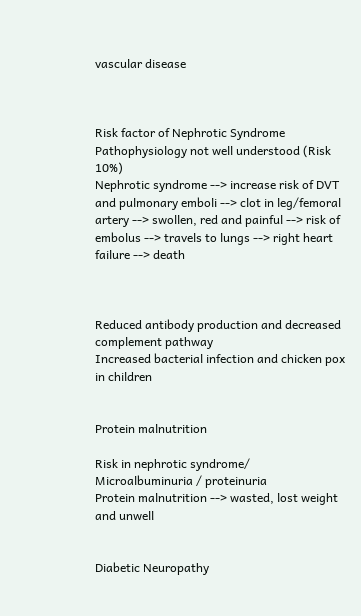vascular disease



Risk factor of Nephrotic Syndrome
Pathophysiology not well understood (Risk 10%)
Nephrotic syndrome --> increase risk of DVT and pulmonary emboli --> clot in leg/femoral artery --> swollen, red and painful --> risk of embolus --> travels to lungs --> right heart failure --> death



Reduced antibody production and decreased complement pathway
Increased bacterial infection and chicken pox in children


Protein malnutrition

Risk in nephrotic syndrome/ Microalbuminuria / proteinuria
Protein malnutrition --> wasted, lost weight and unwell


Diabetic Neuropathy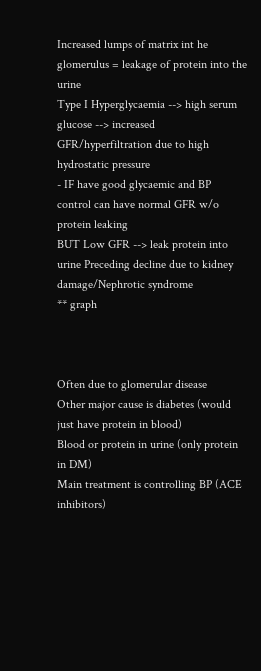Increased lumps of matrix int he glomerulus = leakage of protein into the urine
Type I Hyperglycaemia --> high serum glucose --> increased GFR/hyperfiltration due to high hydrostatic pressure
- IF have good glycaemic and BP control can have normal GFR w/o protein leaking
BUT Low GFR --> leak protein into urine Preceding decline due to kidney damage/Nephrotic syndrome
** graph



Often due to glomerular disease
Other major cause is diabetes (would just have protein in blood)
Blood or protein in urine (only protein in DM)
Main treatment is controlling BP (ACE inhibitors)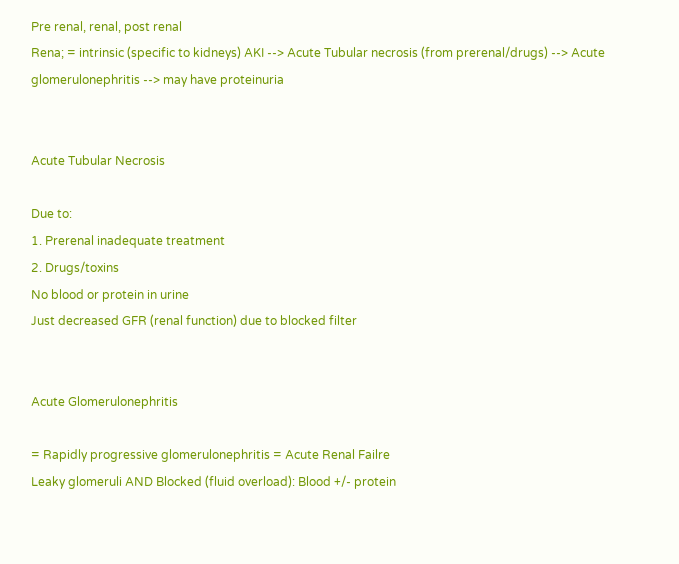Pre renal, renal, post renal
Rena; = intrinsic (specific to kidneys) AKI --> Acute Tubular necrosis (from prerenal/drugs) --> Acute glomerulonephritis --> may have proteinuria


Acute Tubular Necrosis

Due to:
1. Prerenal inadequate treatment
2. Drugs/toxins
No blood or protein in urine
Just decreased GFR (renal function) due to blocked filter


Acute Glomerulonephritis

= Rapidly progressive glomerulonephritis = Acute Renal Failre
Leaky glomeruli AND Blocked (fluid overload): Blood +/- protein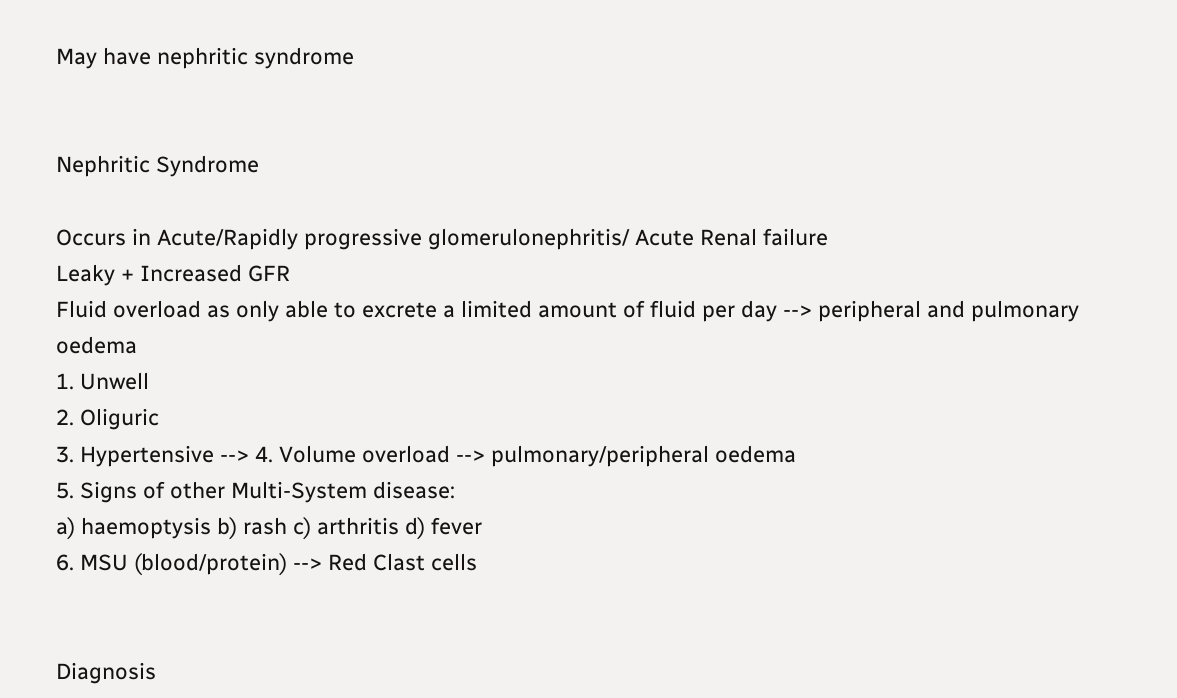May have nephritic syndrome


Nephritic Syndrome

Occurs in Acute/Rapidly progressive glomerulonephritis/ Acute Renal failure
Leaky + Increased GFR
Fluid overload as only able to excrete a limited amount of fluid per day --> peripheral and pulmonary oedema
1. Unwell
2. Oliguric
3. Hypertensive --> 4. Volume overload --> pulmonary/peripheral oedema
5. Signs of other Multi-System disease:
a) haemoptysis b) rash c) arthritis d) fever
6. MSU (blood/protein) --> Red Clast cells


Diagnosis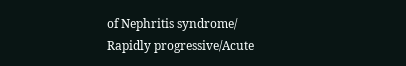of Nephritis syndrome/ Rapidly progressive/Acute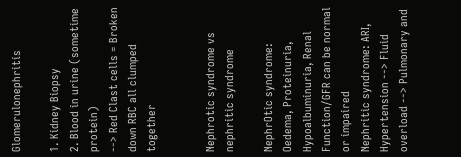Glomerulonephritis

1. Kidney Biopsy
2. Blood in urine (sometime protein)
--> Red Clast cells = Broken down RBC all clumped together


Nephrotic syndrome vs nephritic syndrome

NephrOtic syndrome: Oedema, Proteinuria, Hypoalbuminuria, Renal Function/GFR can be normal or impaired
Nephritic syndrome: ARI, Hypertension --> Fluid overload --> Pulmonary and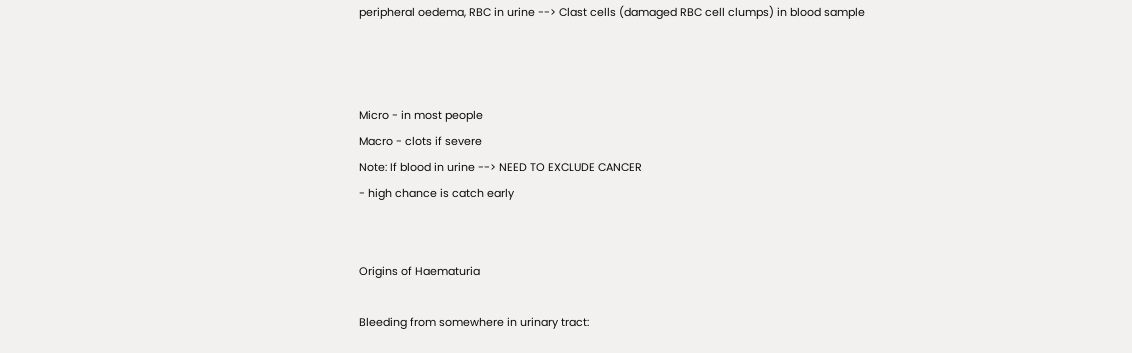peripheral oedema, RBC in urine --> Clast cells (damaged RBC cell clumps) in blood sample



Micro - in most people
Macro - clots if severe
Note: If blood in urine --> NEED TO EXCLUDE CANCER
- high chance is catch early


Origins of Haematuria

Bleeding from somewhere in urinary tract: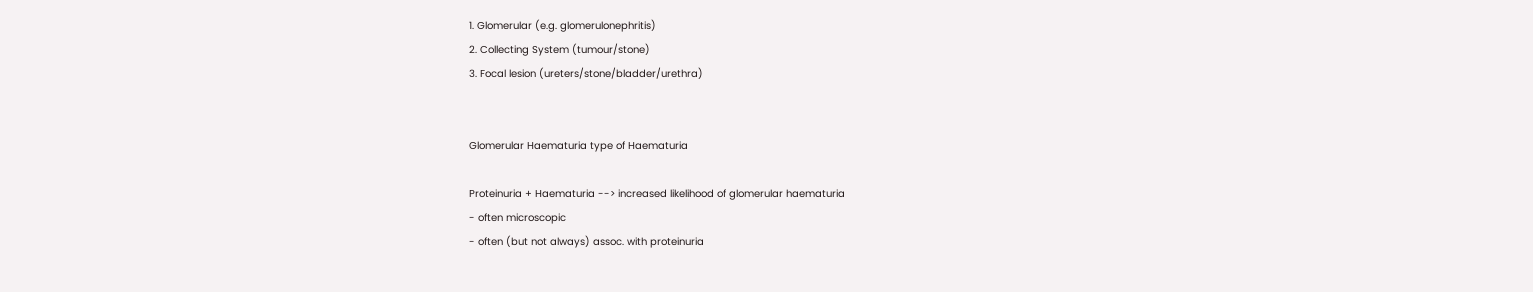1. Glomerular (e.g. glomerulonephritis)
2. Collecting System (tumour/stone)
3. Focal lesion (ureters/stone/bladder/urethra)


Glomerular Haematuria type of Haematuria

Proteinuria + Haematuria --> increased likelihood of glomerular haematuria
- often microscopic
- often (but not always) assoc. with proteinuria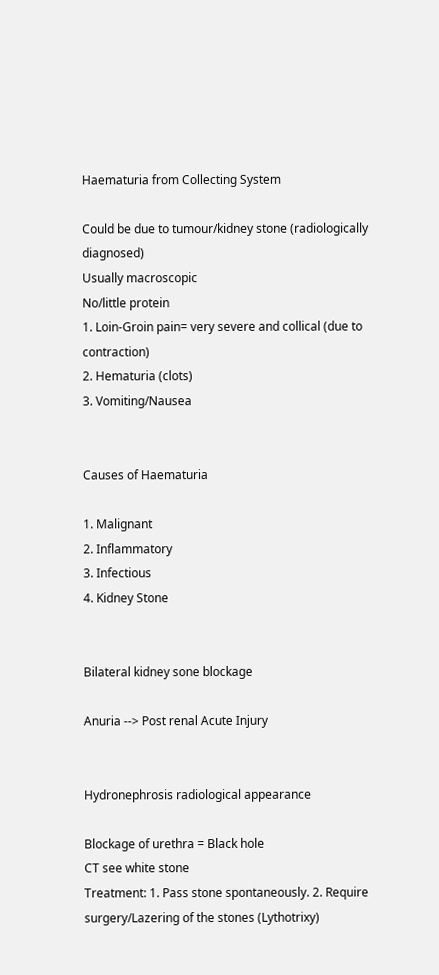Haematuria from Collecting System

Could be due to tumour/kidney stone (radiologically diagnosed)
Usually macroscopic
No/little protein
1. Loin-Groin pain= very severe and collical (due to contraction)
2. Hematuria (clots)
3. Vomiting/Nausea


Causes of Haematuria

1. Malignant
2. Inflammatory
3. Infectious
4. Kidney Stone


Bilateral kidney sone blockage

Anuria --> Post renal Acute Injury


Hydronephrosis radiological appearance

Blockage of urethra = Black hole
CT see white stone
Treatment: 1. Pass stone spontaneously. 2. Require surgery/Lazering of the stones (Lythotrixy)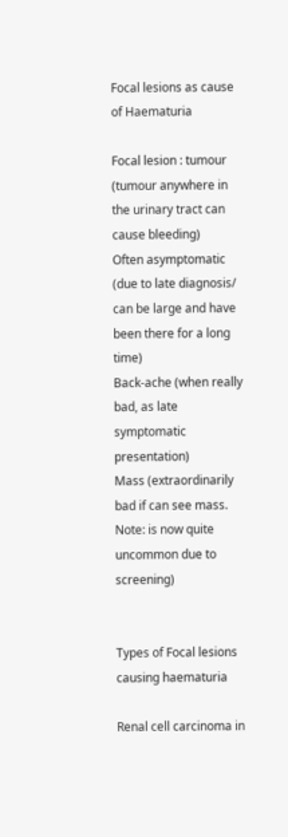Focal lesions as cause of Haematuria

Focal lesion : tumour (tumour anywhere in the urinary tract can cause bleeding)
Often asymptomatic (due to late diagnosis/ can be large and have been there for a long time)
Back-ache (when really bad, as late symptomatic presentation)
Mass (extraordinarily bad if can see mass. Note: is now quite uncommon due to screening)


Types of Focal lesions causing haematuria

Renal cell carcinoma in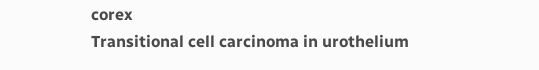corex
Transitional cell carcinoma in urothelium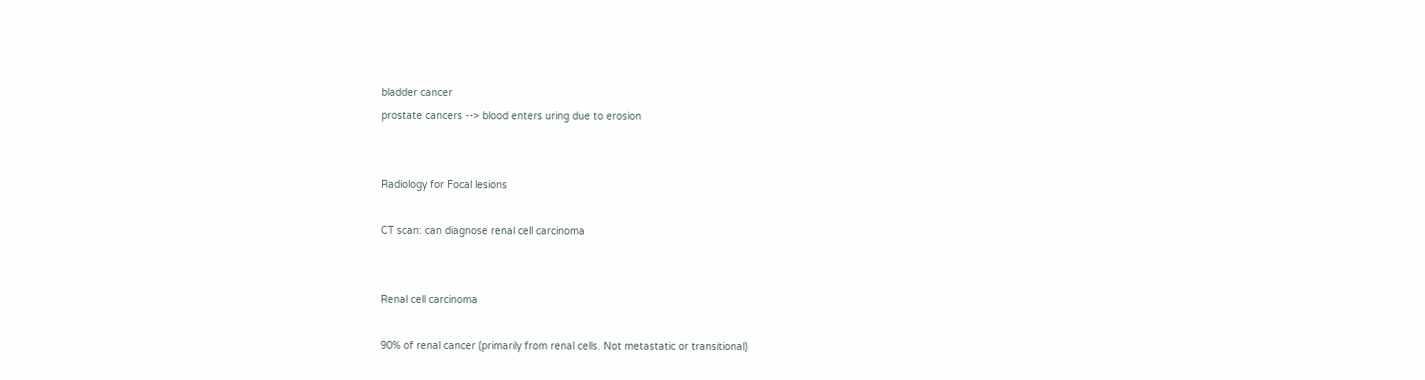bladder cancer
prostate cancers --> blood enters uring due to erosion


Radiology for Focal lesions

CT scan: can diagnose renal cell carcinoma


Renal cell carcinoma

90% of renal cancer (primarily from renal cells. Not metastatic or transitional)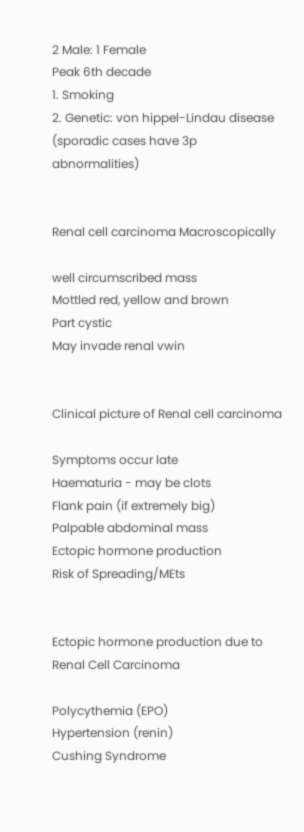2 Male: 1 Female
Peak 6th decade
1. Smoking
2. Genetic: von hippel-Lindau disease (sporadic cases have 3p abnormalities)


Renal cell carcinoma Macroscopically

well circumscribed mass
Mottled red, yellow and brown
Part cystic
May invade renal vwin


Clinical picture of Renal cell carcinoma

Symptoms occur late
Haematuria - may be clots
Flank pain (if extremely big)
Palpable abdominal mass
Ectopic hormone production
Risk of Spreading/MEts


Ectopic hormone production due to Renal Cell Carcinoma

Polycythemia (EPO)
Hypertension (renin)
Cushing Syndrome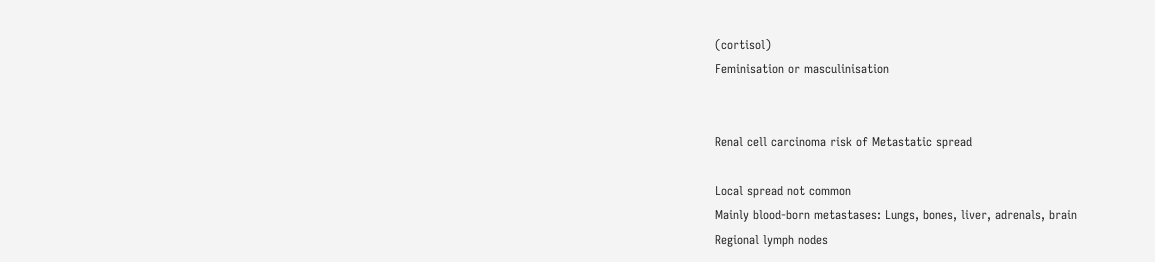(cortisol)
Feminisation or masculinisation


Renal cell carcinoma risk of Metastatic spread

Local spread not common
Mainly blood-born metastases: Lungs, bones, liver, adrenals, brain
Regional lymph nodes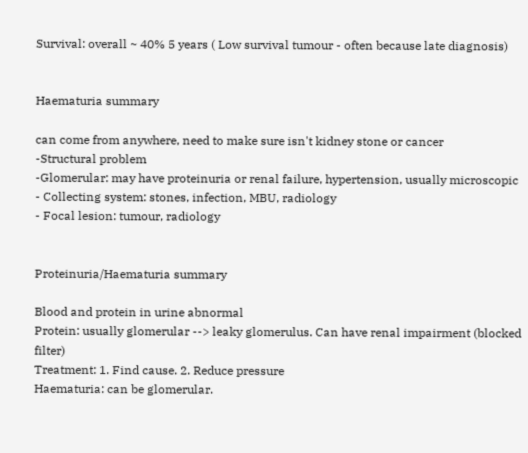Survival: overall ~ 40% 5 years ( Low survival tumour - often because late diagnosis)


Haematuria summary

can come from anywhere, need to make sure isn't kidney stone or cancer
-Structural problem
-Glomerular: may have proteinuria or renal failure, hypertension, usually microscopic
- Collecting system: stones, infection, MBU, radiology
- Focal lesion: tumour, radiology


Proteinuria/Haematuria summary

Blood and protein in urine abnormal
Protein: usually glomerular --> leaky glomerulus. Can have renal impairment (blocked filter)
Treatment: 1. Find cause. 2. Reduce pressure
Haematuria: can be glomerular.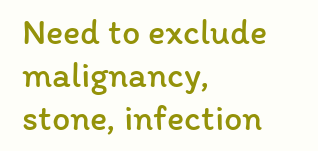Need to exclude malignancy, stone, infection